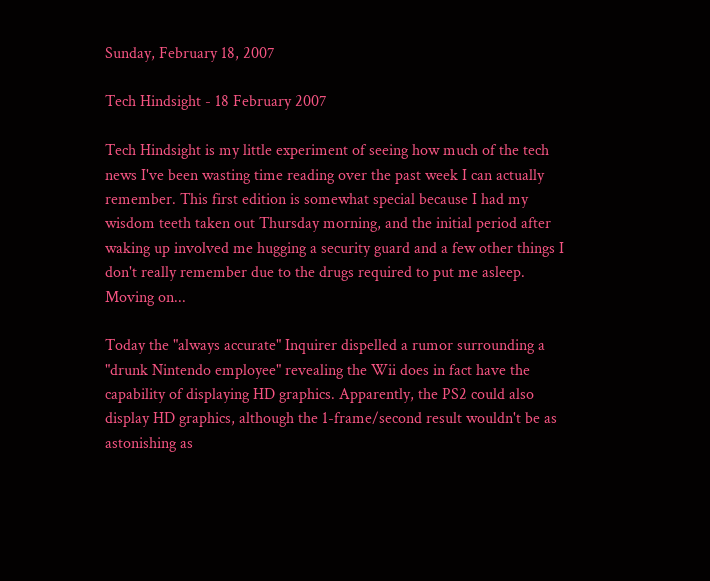Sunday, February 18, 2007

Tech Hindsight - 18 February 2007

Tech Hindsight is my little experiment of seeing how much of the tech news I've been wasting time reading over the past week I can actually remember. This first edition is somewhat special because I had my wisdom teeth taken out Thursday morning, and the initial period after waking up involved me hugging a security guard and a few other things I don't really remember due to the drugs required to put me asleep. Moving on...

Today the "always accurate" Inquirer dispelled a rumor surrounding a "drunk Nintendo employee" revealing the Wii does in fact have the capability of displaying HD graphics. Apparently, the PS2 could also display HD graphics, although the 1-frame/second result wouldn't be as astonishing as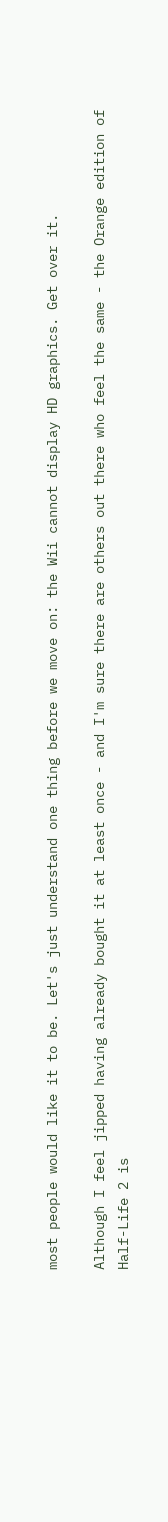most people would like it to be. Let's just understand one thing before we move on: the Wii cannot display HD graphics. Get over it.

Although I feel jipped having already bought it at least once - and I'm sure there are others out there who feel the same - the Orange edition of Half-Life 2 is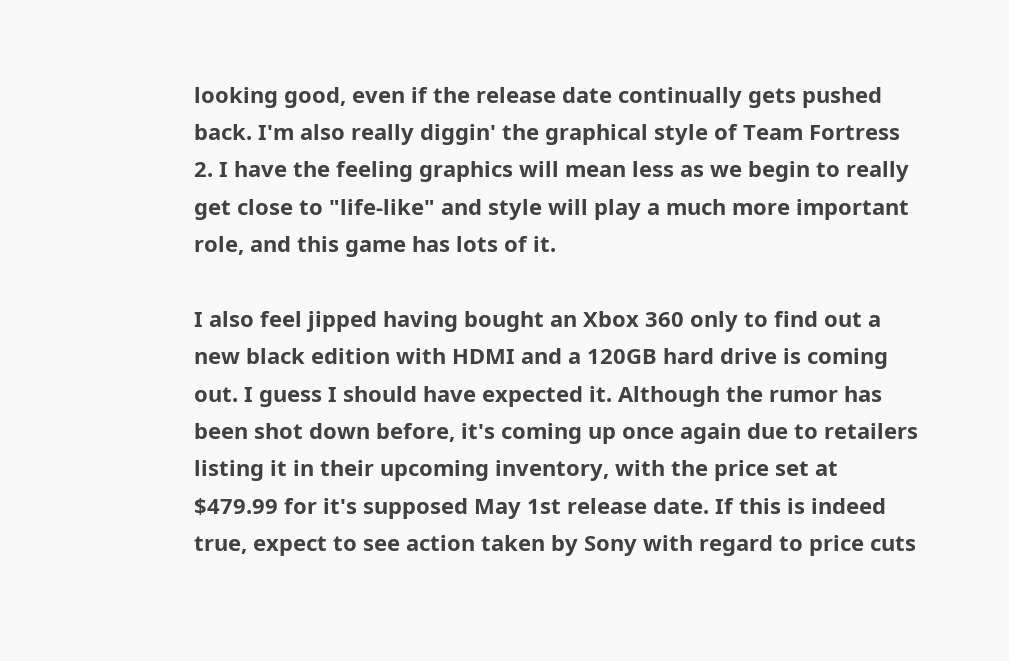looking good, even if the release date continually gets pushed back. I'm also really diggin' the graphical style of Team Fortress 2. I have the feeling graphics will mean less as we begin to really get close to "life-like" and style will play a much more important role, and this game has lots of it.

I also feel jipped having bought an Xbox 360 only to find out a new black edition with HDMI and a 120GB hard drive is coming out. I guess I should have expected it. Although the rumor has been shot down before, it's coming up once again due to retailers listing it in their upcoming inventory, with the price set at $479.99 for it's supposed May 1st release date. If this is indeed true, expect to see action taken by Sony with regard to price cuts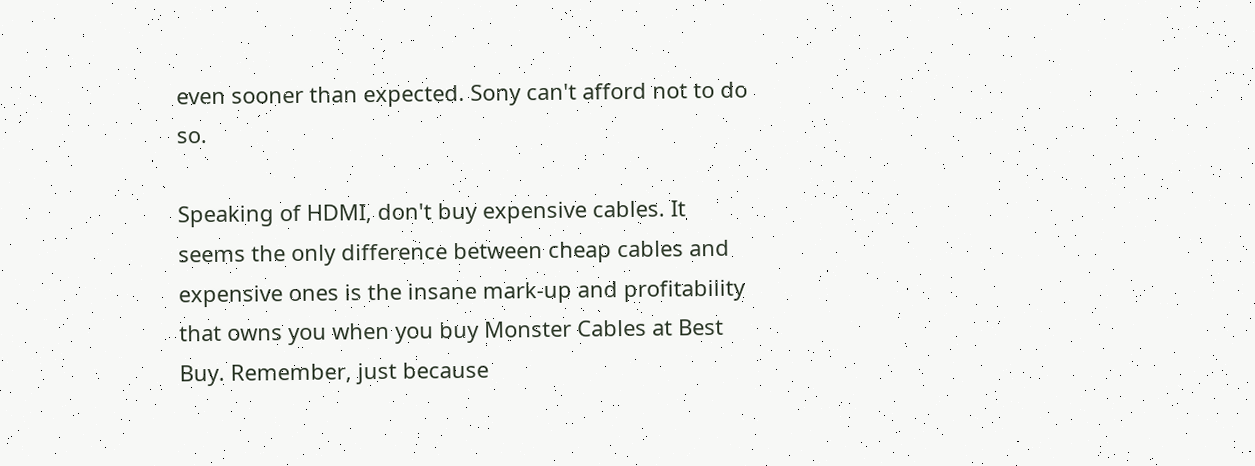even sooner than expected. Sony can't afford not to do so.

Speaking of HDMI, don't buy expensive cables. It seems the only difference between cheap cables and expensive ones is the insane mark-up and profitability that owns you when you buy Monster Cables at Best Buy. Remember, just because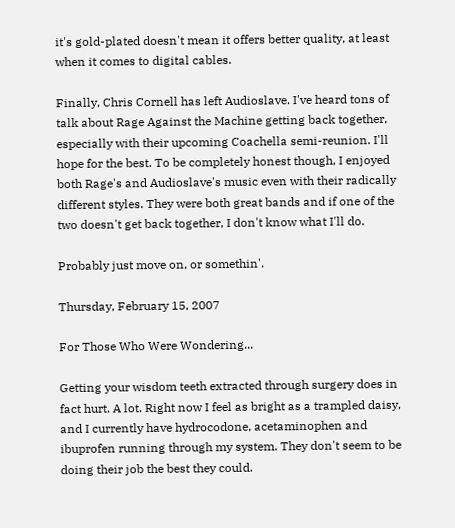it's gold-plated doesn't mean it offers better quality, at least when it comes to digital cables.

Finally, Chris Cornell has left Audioslave. I've heard tons of talk about Rage Against the Machine getting back together, especially with their upcoming Coachella semi-reunion. I'll hope for the best. To be completely honest though, I enjoyed both Rage's and Audioslave's music even with their radically different styles. They were both great bands and if one of the two doesn't get back together, I don't know what I'll do.

Probably just move on, or somethin'.

Thursday, February 15, 2007

For Those Who Were Wondering...

Getting your wisdom teeth extracted through surgery does in fact hurt. A lot. Right now I feel as bright as a trampled daisy, and I currently have hydrocodone, acetaminophen and ibuprofen running through my system. They don't seem to be doing their job the best they could.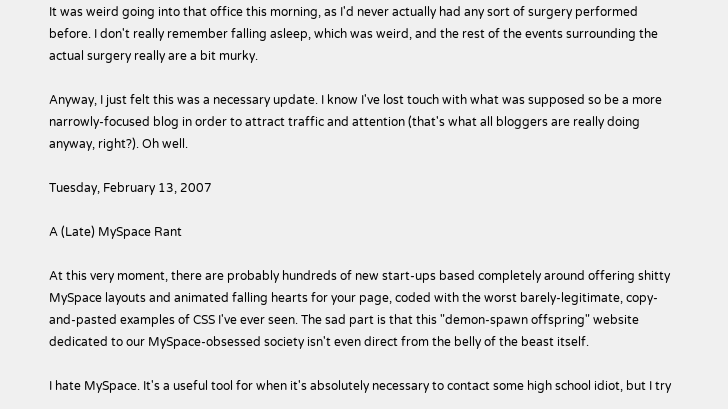It was weird going into that office this morning, as I'd never actually had any sort of surgery performed before. I don't really remember falling asleep, which was weird, and the rest of the events surrounding the actual surgery really are a bit murky.

Anyway, I just felt this was a necessary update. I know I've lost touch with what was supposed so be a more narrowly-focused blog in order to attract traffic and attention (that's what all bloggers are really doing anyway, right?). Oh well.

Tuesday, February 13, 2007

A (Late) MySpace Rant

At this very moment, there are probably hundreds of new start-ups based completely around offering shitty MySpace layouts and animated falling hearts for your page, coded with the worst barely-legitimate, copy-and-pasted examples of CSS I've ever seen. The sad part is that this "demon-spawn offspring" website dedicated to our MySpace-obsessed society isn't even direct from the belly of the beast itself.

I hate MySpace. It's a useful tool for when it's absolutely necessary to contact some high school idiot, but I try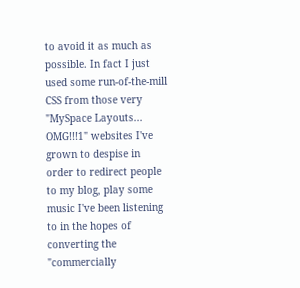to avoid it as much as possible. In fact I just used some run-of-the-mill CSS from those very "MySpace Layouts... OMG!!!1" websites I've grown to despise in order to redirect people to my blog, play some music I've been listening to in the hopes of converting the "commercially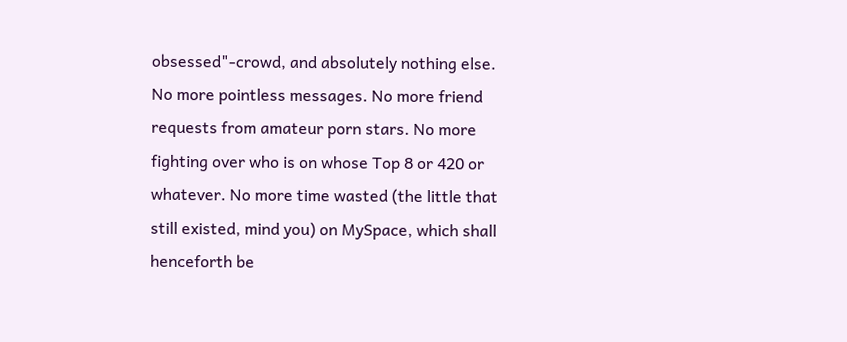obsessed"-crowd, and absolutely nothing else. No more pointless messages. No more friend requests from amateur porn stars. No more fighting over who is on whose Top 8 or 420 or whatever. No more time wasted (the little that still existed, mind you) on MySpace, which shall henceforth be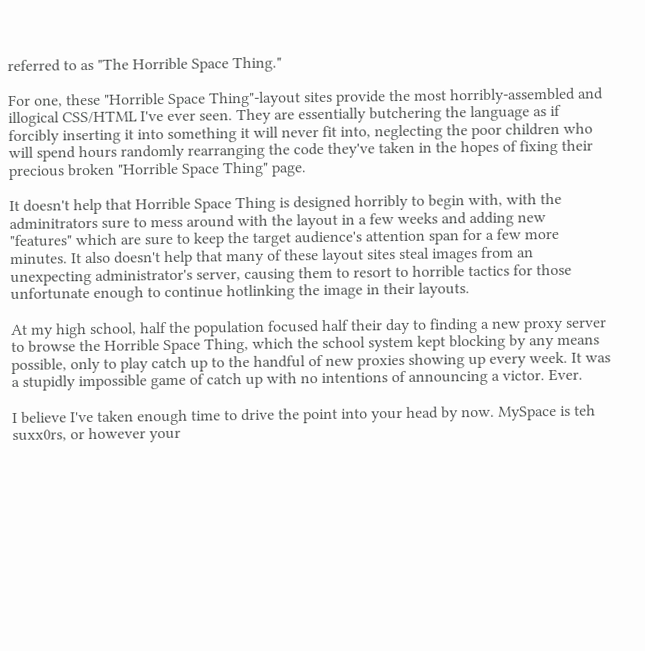referred to as "The Horrible Space Thing."

For one, these "Horrible Space Thing"-layout sites provide the most horribly-assembled and illogical CSS/HTML I've ever seen. They are essentially butchering the language as if forcibly inserting it into something it will never fit into, neglecting the poor children who will spend hours randomly rearranging the code they've taken in the hopes of fixing their precious broken "Horrible Space Thing" page.

It doesn't help that Horrible Space Thing is designed horribly to begin with, with the adminitrators sure to mess around with the layout in a few weeks and adding new "features" which are sure to keep the target audience's attention span for a few more minutes. It also doesn't help that many of these layout sites steal images from an unexpecting administrator's server, causing them to resort to horrible tactics for those unfortunate enough to continue hotlinking the image in their layouts.

At my high school, half the population focused half their day to finding a new proxy server to browse the Horrible Space Thing, which the school system kept blocking by any means possible, only to play catch up to the handful of new proxies showing up every week. It was a stupidly impossible game of catch up with no intentions of announcing a victor. Ever.

I believe I've taken enough time to drive the point into your head by now. MySpace is teh suxx0rs, or however your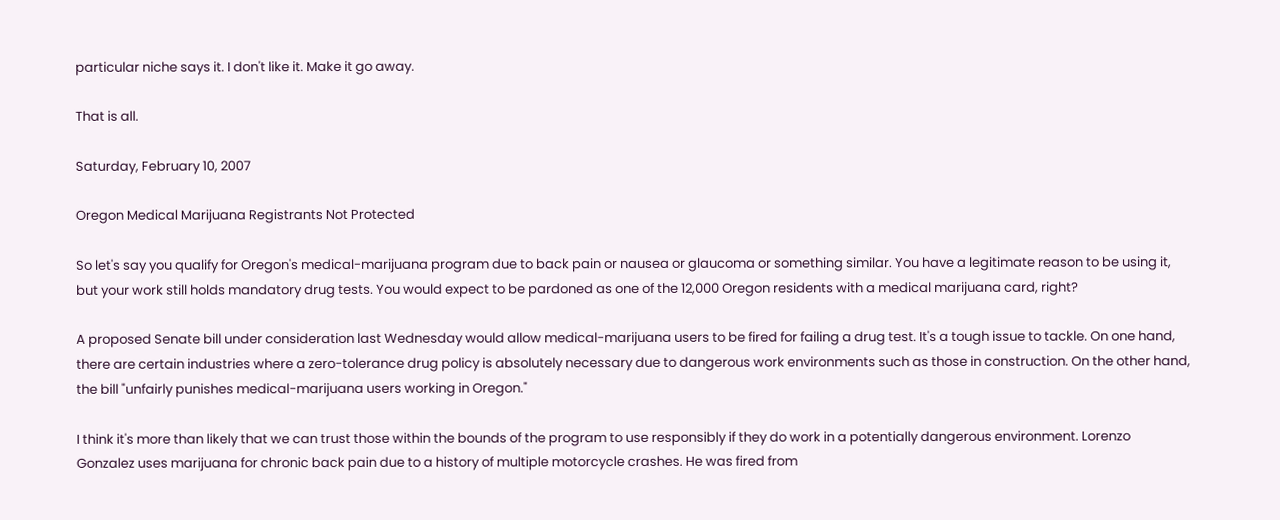particular niche says it. I don't like it. Make it go away.

That is all.

Saturday, February 10, 2007

Oregon Medical Marijuana Registrants Not Protected

So let's say you qualify for Oregon's medical-marijuana program due to back pain or nausea or glaucoma or something similar. You have a legitimate reason to be using it, but your work still holds mandatory drug tests. You would expect to be pardoned as one of the 12,000 Oregon residents with a medical marijuana card, right?

A proposed Senate bill under consideration last Wednesday would allow medical-marijuana users to be fired for failing a drug test. It's a tough issue to tackle. On one hand, there are certain industries where a zero-tolerance drug policy is absolutely necessary due to dangerous work environments such as those in construction. On the other hand, the bill "unfairly punishes medical-marijuana users working in Oregon."

I think it's more than likely that we can trust those within the bounds of the program to use responsibly if they do work in a potentially dangerous environment. Lorenzo Gonzalez uses marijuana for chronic back pain due to a history of multiple motorcycle crashes. He was fired from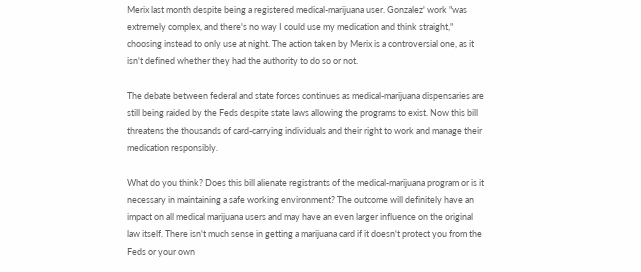Merix last month despite being a registered medical-marijuana user. Gonzalez' work "was extremely complex, and there's no way I could use my medication and think straight," choosing instead to only use at night. The action taken by Merix is a controversial one, as it isn't defined whether they had the authority to do so or not.

The debate between federal and state forces continues as medical-marijuana dispensaries are still being raided by the Feds despite state laws allowing the programs to exist. Now this bill threatens the thousands of card-carrying individuals and their right to work and manage their medication responsibly.

What do you think? Does this bill alienate registrants of the medical-marijuana program or is it necessary in maintaining a safe working environment? The outcome will definitely have an impact on all medical marijuana users and may have an even larger influence on the original law itself. There isn't much sense in getting a marijuana card if it doesn't protect you from the Feds or your own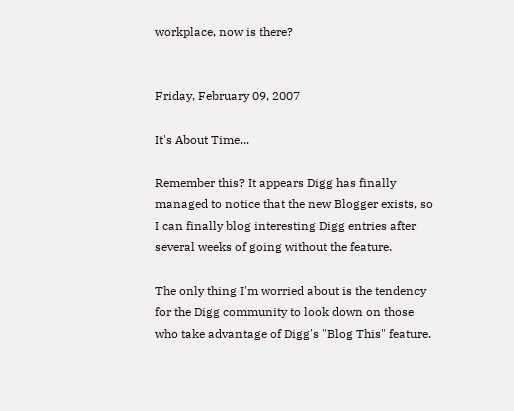workplace, now is there?


Friday, February 09, 2007

It's About Time...

Remember this? It appears Digg has finally managed to notice that the new Blogger exists, so I can finally blog interesting Digg entries after several weeks of going without the feature.

The only thing I'm worried about is the tendency for the Digg community to look down on those who take advantage of Digg's "Blog This" feature.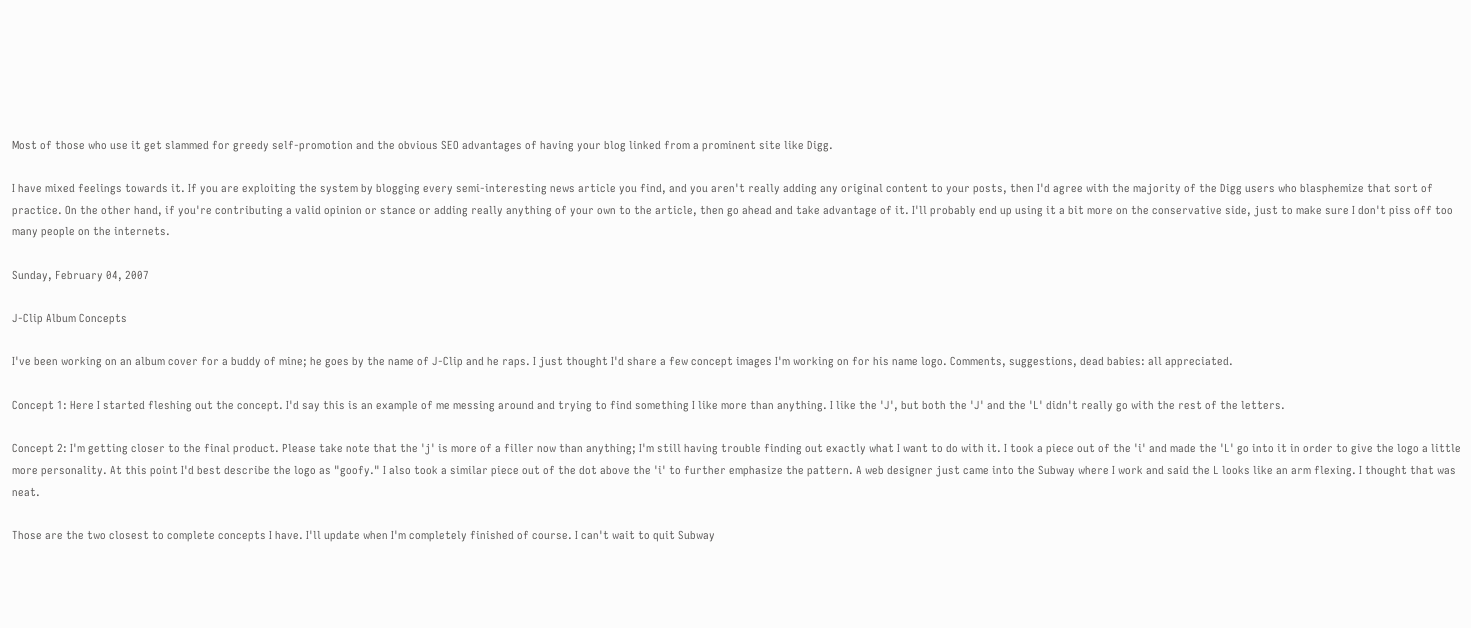Most of those who use it get slammed for greedy self-promotion and the obvious SEO advantages of having your blog linked from a prominent site like Digg.

I have mixed feelings towards it. If you are exploiting the system by blogging every semi-interesting news article you find, and you aren't really adding any original content to your posts, then I'd agree with the majority of the Digg users who blasphemize that sort of practice. On the other hand, if you're contributing a valid opinion or stance or adding really anything of your own to the article, then go ahead and take advantage of it. I'll probably end up using it a bit more on the conservative side, just to make sure I don't piss off too many people on the internets.

Sunday, February 04, 2007

J-Clip Album Concepts

I've been working on an album cover for a buddy of mine; he goes by the name of J-Clip and he raps. I just thought I'd share a few concept images I'm working on for his name logo. Comments, suggestions, dead babies: all appreciated.

Concept 1: Here I started fleshing out the concept. I'd say this is an example of me messing around and trying to find something I like more than anything. I like the 'J', but both the 'J' and the 'L' didn't really go with the rest of the letters.

Concept 2: I'm getting closer to the final product. Please take note that the 'j' is more of a filler now than anything; I'm still having trouble finding out exactly what I want to do with it. I took a piece out of the 'i' and made the 'L' go into it in order to give the logo a little more personality. At this point I'd best describe the logo as "goofy." I also took a similar piece out of the dot above the 'i' to further emphasize the pattern. A web designer just came into the Subway where I work and said the L looks like an arm flexing. I thought that was neat.

Those are the two closest to complete concepts I have. I'll update when I'm completely finished of course. I can't wait to quit Subway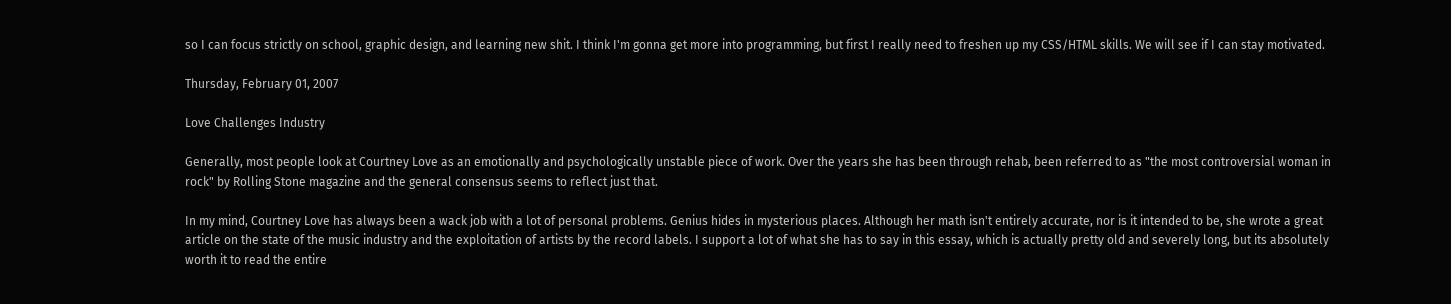so I can focus strictly on school, graphic design, and learning new shit. I think I'm gonna get more into programming, but first I really need to freshen up my CSS/HTML skills. We will see if I can stay motivated.

Thursday, February 01, 2007

Love Challenges Industry

Generally, most people look at Courtney Love as an emotionally and psychologically unstable piece of work. Over the years she has been through rehab, been referred to as "the most controversial woman in rock" by Rolling Stone magazine and the general consensus seems to reflect just that.

In my mind, Courtney Love has always been a wack job with a lot of personal problems. Genius hides in mysterious places. Although her math isn't entirely accurate, nor is it intended to be, she wrote a great article on the state of the music industry and the exploitation of artists by the record labels. I support a lot of what she has to say in this essay, which is actually pretty old and severely long, but its absolutely worth it to read the entire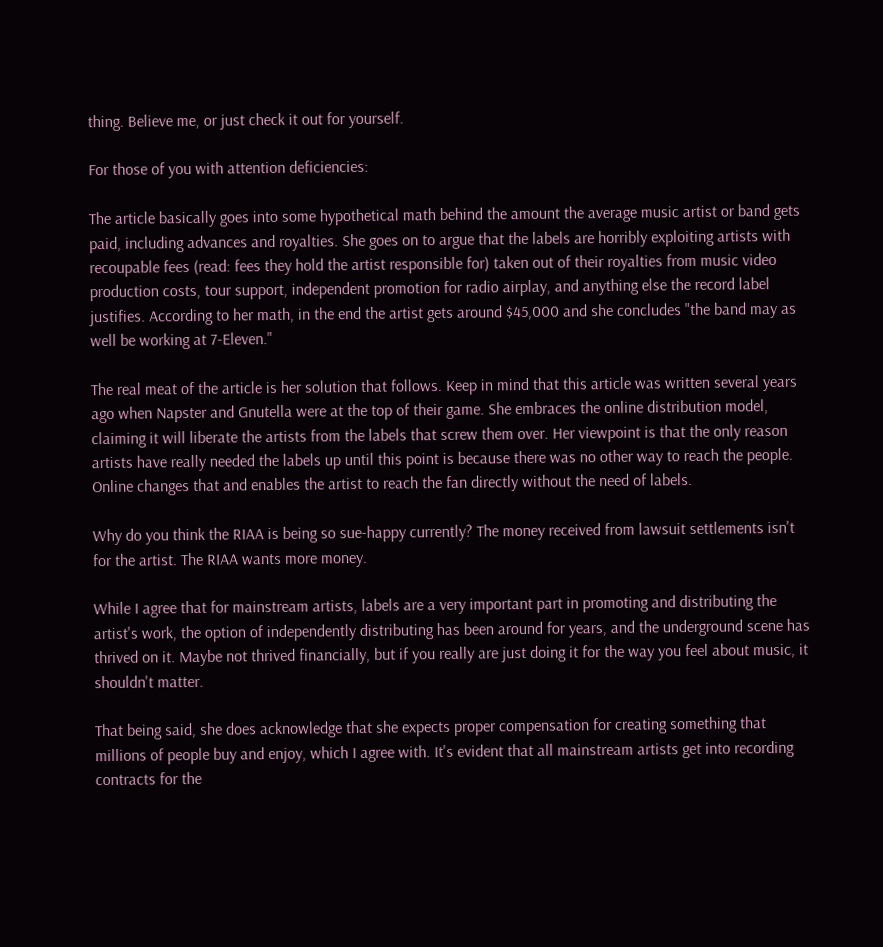thing. Believe me, or just check it out for yourself.

For those of you with attention deficiencies:

The article basically goes into some hypothetical math behind the amount the average music artist or band gets paid, including advances and royalties. She goes on to argue that the labels are horribly exploiting artists with recoupable fees (read: fees they hold the artist responsible for) taken out of their royalties from music video production costs, tour support, independent promotion for radio airplay, and anything else the record label justifies. According to her math, in the end the artist gets around $45,000 and she concludes "the band may as well be working at 7-Eleven."

The real meat of the article is her solution that follows. Keep in mind that this article was written several years ago when Napster and Gnutella were at the top of their game. She embraces the online distribution model, claiming it will liberate the artists from the labels that screw them over. Her viewpoint is that the only reason artists have really needed the labels up until this point is because there was no other way to reach the people. Online changes that and enables the artist to reach the fan directly without the need of labels.

Why do you think the RIAA is being so sue-happy currently? The money received from lawsuit settlements isn't for the artist. The RIAA wants more money.

While I agree that for mainstream artists, labels are a very important part in promoting and distributing the artist's work, the option of independently distributing has been around for years, and the underground scene has thrived on it. Maybe not thrived financially, but if you really are just doing it for the way you feel about music, it shouldn't matter.

That being said, she does acknowledge that she expects proper compensation for creating something that millions of people buy and enjoy, which I agree with. It's evident that all mainstream artists get into recording contracts for the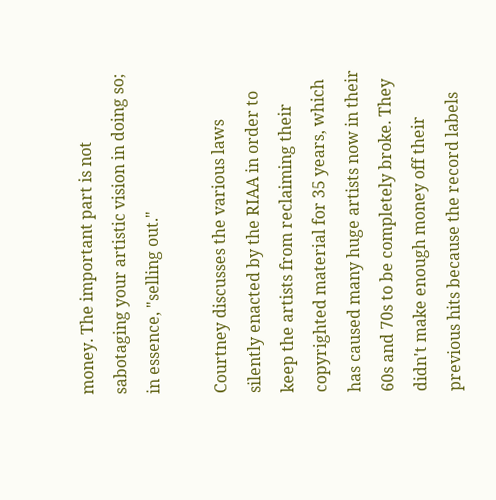money. The important part is not sabotaging your artistic vision in doing so; in essence, "selling out."

Courtney discusses the various laws silently enacted by the RIAA in order to keep the artists from reclaiming their copyrighted material for 35 years, which has caused many huge artists now in their 60s and 70s to be completely broke. They didn't make enough money off their previous hits because the record labels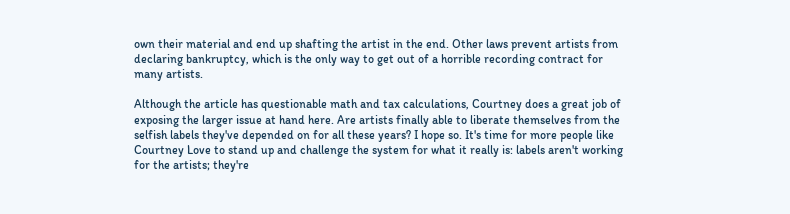own their material and end up shafting the artist in the end. Other laws prevent artists from declaring bankruptcy, which is the only way to get out of a horrible recording contract for many artists.

Although the article has questionable math and tax calculations, Courtney does a great job of exposing the larger issue at hand here. Are artists finally able to liberate themselves from the selfish labels they've depended on for all these years? I hope so. It's time for more people like Courtney Love to stand up and challenge the system for what it really is: labels aren't working for the artists; they're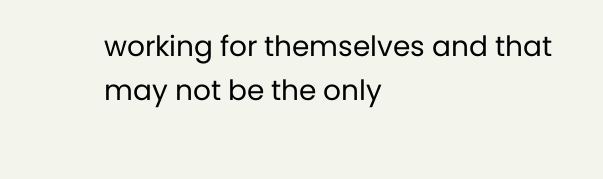working for themselves and that may not be the only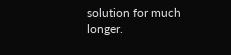solution for much longer.